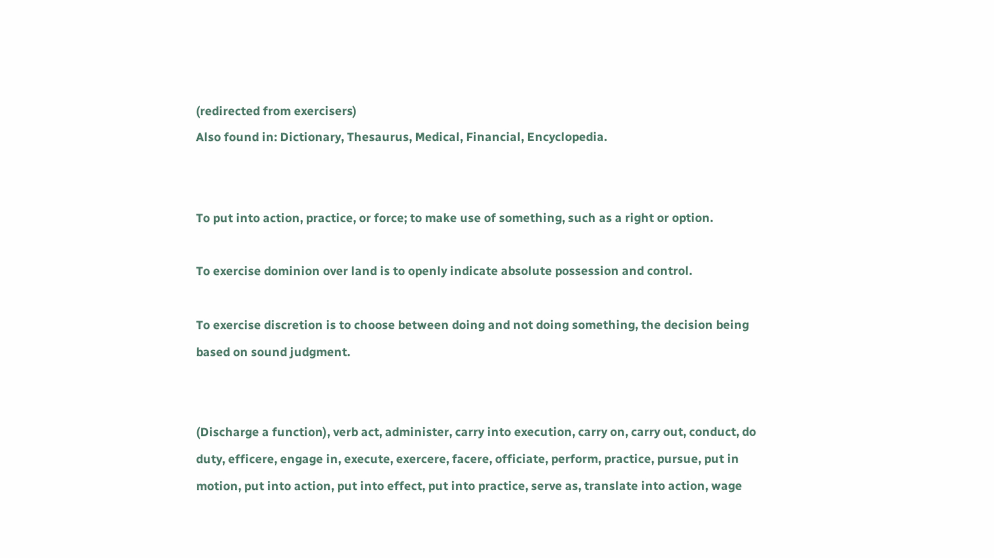(redirected from exercisers)
Also found in: Dictionary, Thesaurus, Medical, Financial, Encyclopedia.


To put into action, practice, or force; to make use of something, such as a right or option.

To exercise dominion over land is to openly indicate absolute possession and control.

To exercise discretion is to choose between doing and not doing something, the decision being based on sound judgment.


(Discharge a function), verb act, administer, carry into execution, carry on, carry out, conduct, do duty, efficere, engage in, execute, exercere, facere, officiate, perform, practice, pursue, put in motion, put into action, put into effect, put into practice, serve as, translate into action, wage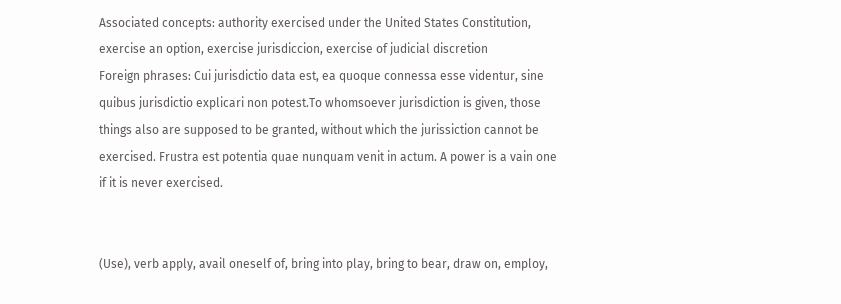Associated concepts: authority exercised under the United States Constitution, exercise an option, exercise jurisdiccion, exercise of judicial discretion
Foreign phrases: Cui jurisdictio data est, ea quoque connessa esse videntur, sine quibus jurisdictio explicari non potest.To whomsoever jurisdiction is given, those things also are supposed to be granted, without which the jurissiction cannot be exercised. Frustra est potentia quae nunquam venit in actum. A power is a vain one if it is never exercised.


(Use), verb apply, avail oneself of, bring into play, bring to bear, draw on, employ,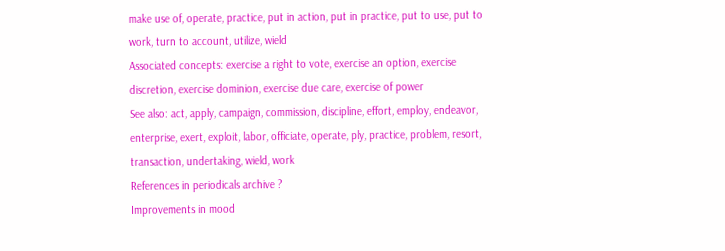make use of, operate, practice, put in action, put in practice, put to use, put to work, turn to account, utilize, wield
Associated concepts: exercise a right to vote, exercise an option, exercise discretion, exercise dominion, exercise due care, exercise of power
See also: act, apply, campaign, commission, discipline, effort, employ, endeavor, enterprise, exert, exploit, labor, officiate, operate, ply, practice, problem, resort, transaction, undertaking, wield, work
References in periodicals archive ?
Improvements in mood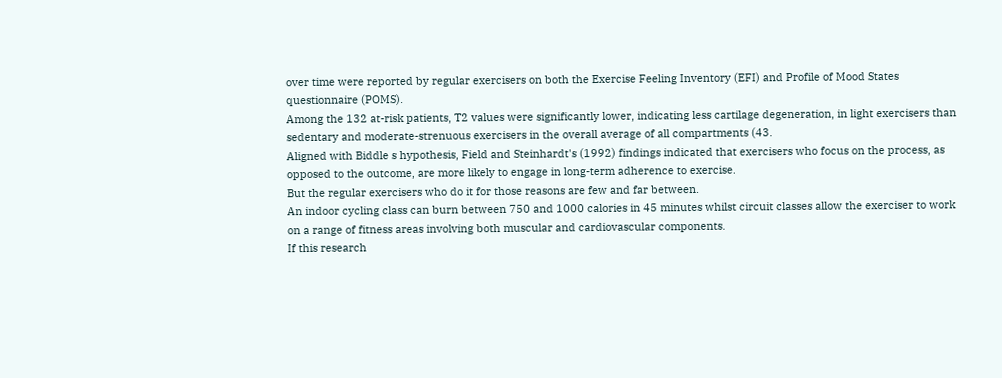over time were reported by regular exercisers on both the Exercise Feeling Inventory (EFI) and Profile of Mood States questionnaire (POMS).
Among the 132 at-risk patients, T2 values were significantly lower, indicating less cartilage degeneration, in light exercisers than sedentary and moderate-strenuous exercisers in the overall average of all compartments (43.
Aligned with Biddle s hypothesis, Field and Steinhardt's (1992) findings indicated that exercisers who focus on the process, as opposed to the outcome, are more likely to engage in long-term adherence to exercise.
But the regular exercisers who do it for those reasons are few and far between.
An indoor cycling class can burn between 750 and 1000 calories in 45 minutes whilst circuit classes allow the exerciser to work on a range of fitness areas involving both muscular and cardiovascular components.
If this research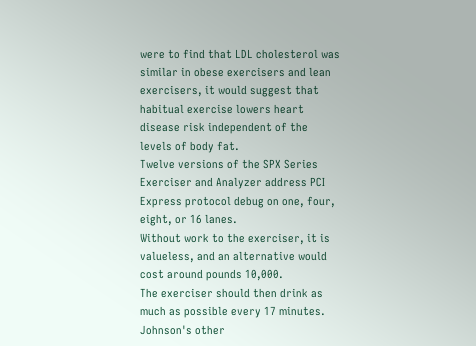were to find that LDL cholesterol was similar in obese exercisers and lean exercisers, it would suggest that habitual exercise lowers heart disease risk independent of the levels of body fat.
Twelve versions of the SPX Series Exerciser and Analyzer address PCI Express protocol debug on one, four, eight, or 16 lanes.
Without work to the exerciser, it is valueless, and an alternative would cost around pounds 10,000.
The exerciser should then drink as much as possible every 17 minutes.
Johnson's other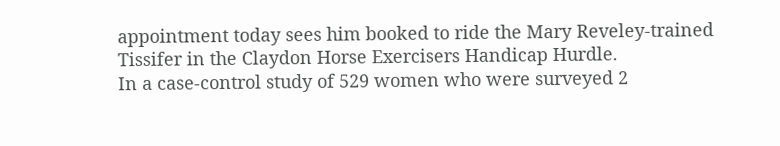appointment today sees him booked to ride the Mary Reveley-trained Tissifer in the Claydon Horse Exercisers Handicap Hurdle.
In a case-control study of 529 women who were surveyed 2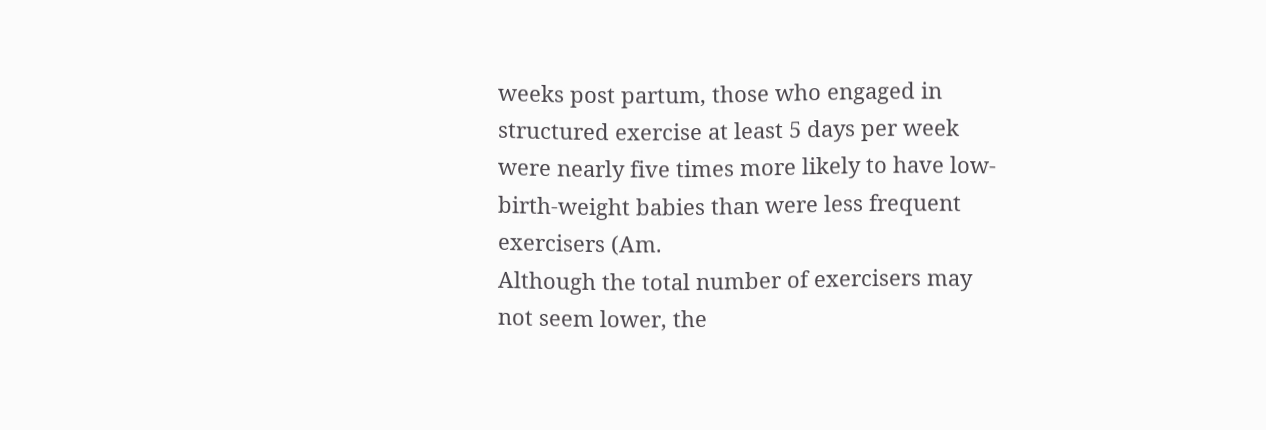weeks post partum, those who engaged in structured exercise at least 5 days per week were nearly five times more likely to have low-birth-weight babies than were less frequent exercisers (Am.
Although the total number of exercisers may not seem lower, the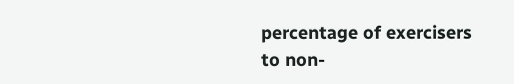percentage of exercisers to non-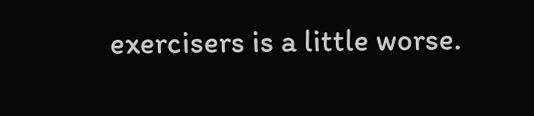exercisers is a little worse.